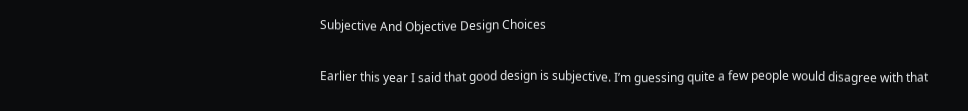Subjective And Objective Design Choices

Earlier this year I said that good design is subjective. I’m guessing quite a few people would disagree with that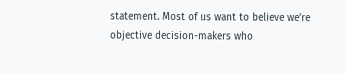statement. Most of us want to believe we’re objective decision-makers who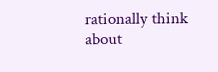rationally think about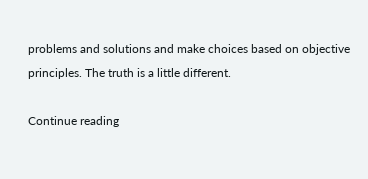problems and solutions and make choices based on objective principles. The truth is a little different.

Continue reading